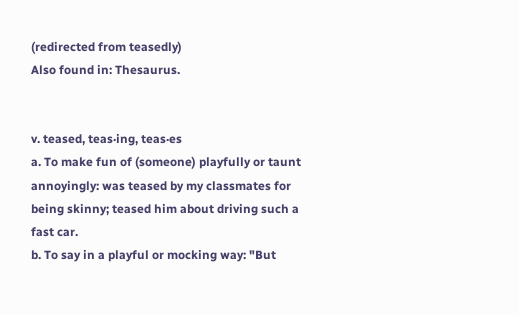(redirected from teasedly)
Also found in: Thesaurus.


v. teased, teas·ing, teas·es
a. To make fun of (someone) playfully or taunt annoyingly: was teased by my classmates for being skinny; teased him about driving such a fast car.
b. To say in a playful or mocking way: "But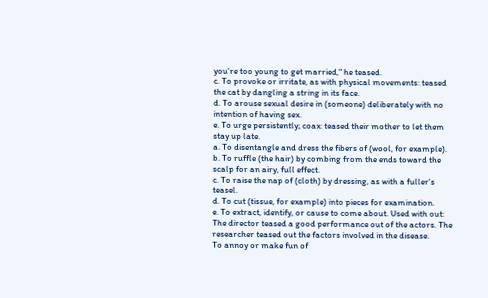you're too young to get married," he teased.
c. To provoke or irritate, as with physical movements: teased the cat by dangling a string in its face.
d. To arouse sexual desire in (someone) deliberately with no intention of having sex.
e. To urge persistently; coax: teased their mother to let them stay up late.
a. To disentangle and dress the fibers of (wool, for example).
b. To ruffle (the hair) by combing from the ends toward the scalp for an airy, full effect.
c. To raise the nap of (cloth) by dressing, as with a fuller's teasel.
d. To cut (tissue, for example) into pieces for examination.
e. To extract, identify, or cause to come about. Used with out: The director teased a good performance out of the actors. The researcher teased out the factors involved in the disease.
To annoy or make fun of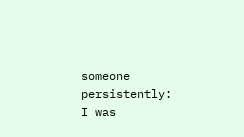someone persistently: I was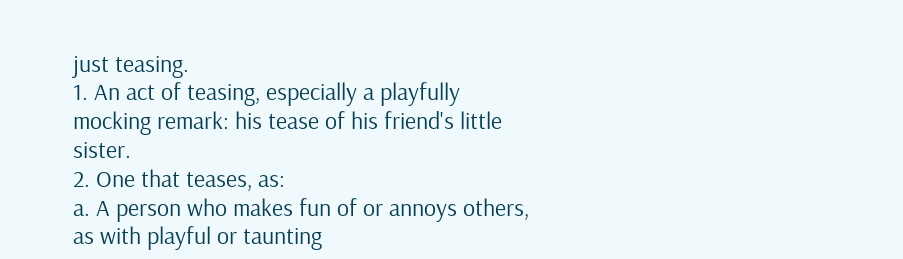just teasing.
1. An act of teasing, especially a playfully mocking remark: his tease of his friend's little sister.
2. One that teases, as:
a. A person who makes fun of or annoys others, as with playful or taunting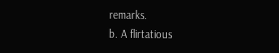remarks.
b. A flirtatious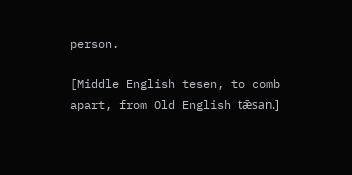person.

[Middle English tesen, to comb apart, from Old English tǣsan.]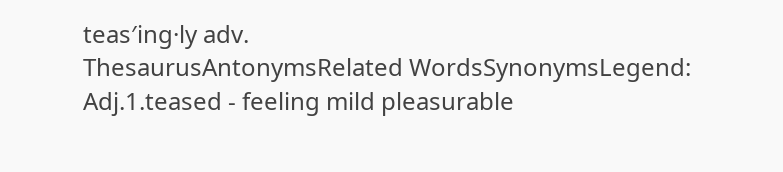teas′ing·ly adv.
ThesaurusAntonymsRelated WordsSynonymsLegend:
Adj.1.teased - feeling mild pleasurable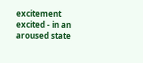excitement
excited - in an aroused state